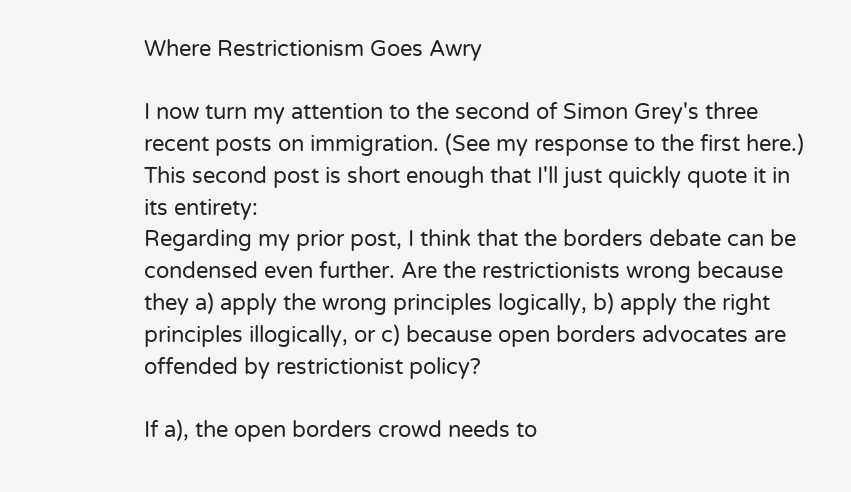Where Restrictionism Goes Awry

I now turn my attention to the second of Simon Grey's three recent posts on immigration. (See my response to the first here.) This second post is short enough that I'll just quickly quote it in its entirety:
Regarding my prior post, I think that the borders debate can be condensed even further. Are the restrictionists wrong because they a) apply the wrong principles logically, b) apply the right principles illogically, or c) because open borders advocates are offended by restrictionist policy?

If a), the open borders crowd needs to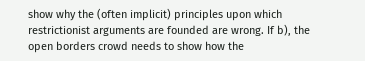show why the (often implicit) principles upon which restrictionist arguments are founded are wrong. If b), the open borders crowd needs to show how the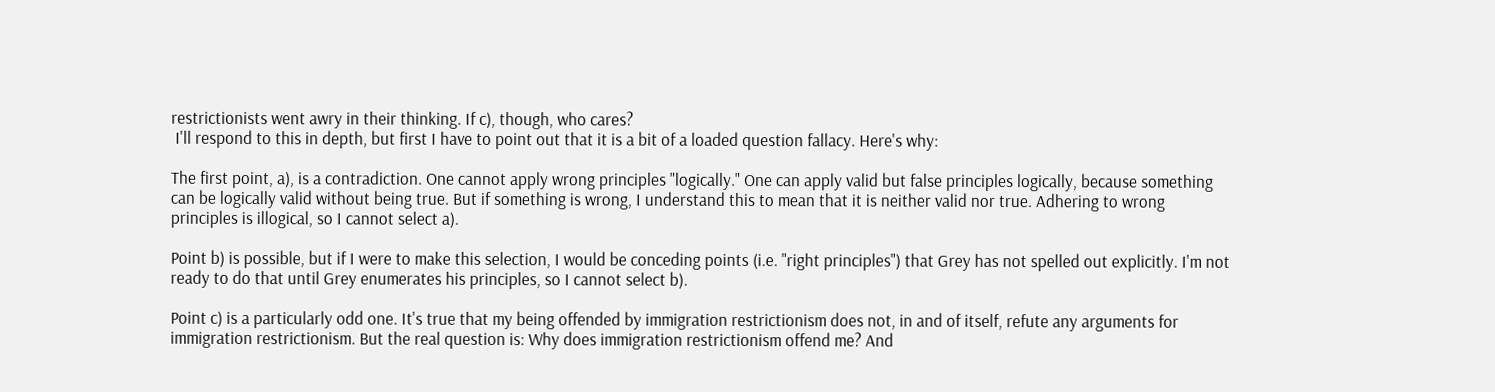restrictionists went awry in their thinking. If c), though, who cares?
 I'll respond to this in depth, but first I have to point out that it is a bit of a loaded question fallacy. Here's why:

The first point, a), is a contradiction. One cannot apply wrong principles "logically." One can apply valid but false principles logically, because something can be logically valid without being true. But if something is wrong, I understand this to mean that it is neither valid nor true. Adhering to wrong principles is illogical, so I cannot select a).

Point b) is possible, but if I were to make this selection, I would be conceding points (i.e. "right principles") that Grey has not spelled out explicitly. I'm not ready to do that until Grey enumerates his principles, so I cannot select b).

Point c) is a particularly odd one. It's true that my being offended by immigration restrictionism does not, in and of itself, refute any arguments for immigration restrictionism. But the real question is: Why does immigration restrictionism offend me? And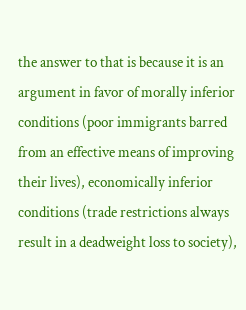the answer to that is because it is an argument in favor of morally inferior conditions (poor immigrants barred from an effective means of improving their lives), economically inferior conditions (trade restrictions always result in a deadweight loss to society),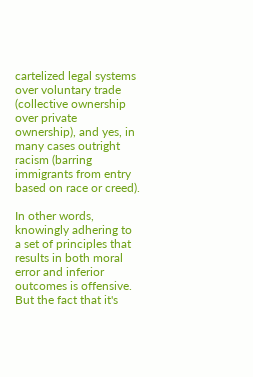cartelized legal systems over voluntary trade (collective ownership over private ownership), and yes, in many cases outright racism (barring immigrants from entry based on race or creed).

In other words, knowingly adhering to a set of principles that results in both moral error and inferior outcomes is offensive. But the fact that it's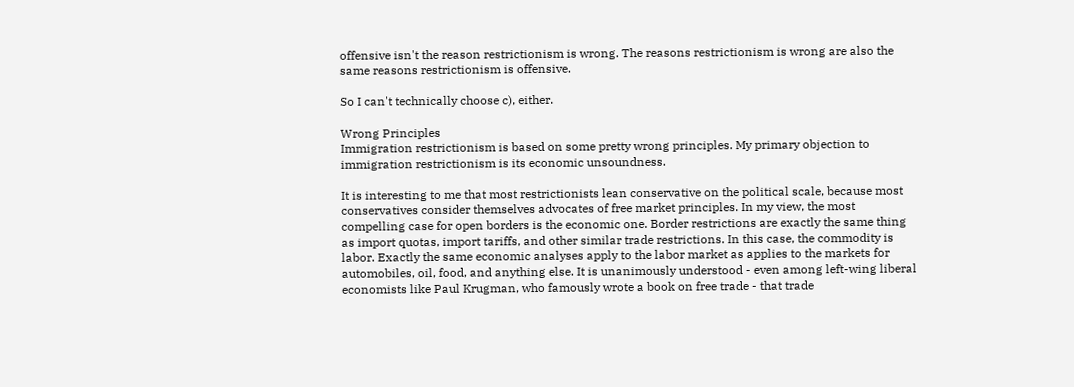offensive isn't the reason restrictionism is wrong. The reasons restrictionism is wrong are also the same reasons restrictionism is offensive.

So I can't technically choose c), either.

Wrong Principles
Immigration restrictionism is based on some pretty wrong principles. My primary objection to immigration restrictionism is its economic unsoundness.

It is interesting to me that most restrictionists lean conservative on the political scale, because most conservatives consider themselves advocates of free market principles. In my view, the most compelling case for open borders is the economic one. Border restrictions are exactly the same thing as import quotas, import tariffs, and other similar trade restrictions. In this case, the commodity is labor. Exactly the same economic analyses apply to the labor market as applies to the markets for automobiles, oil, food, and anything else. It is unanimously understood - even among left-wing liberal economists like Paul Krugman, who famously wrote a book on free trade - that trade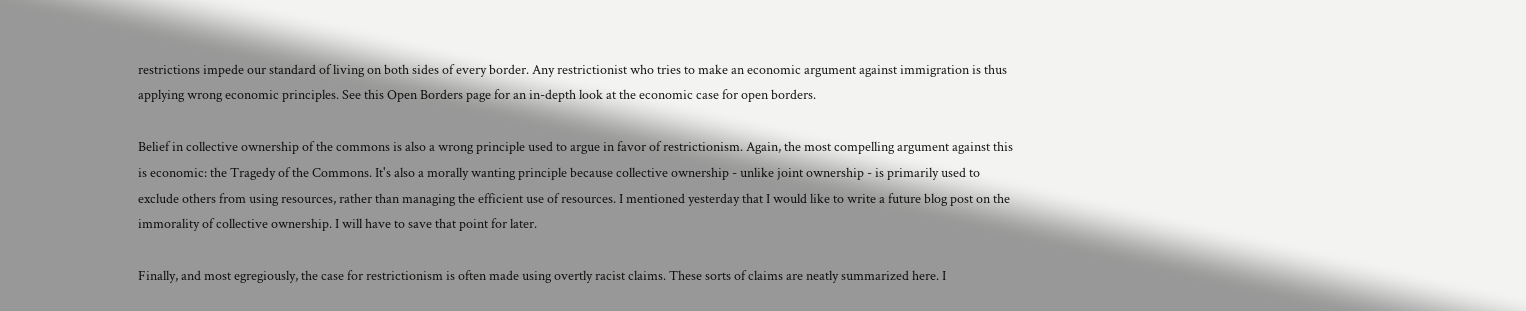restrictions impede our standard of living on both sides of every border. Any restrictionist who tries to make an economic argument against immigration is thus applying wrong economic principles. See this Open Borders page for an in-depth look at the economic case for open borders.

Belief in collective ownership of the commons is also a wrong principle used to argue in favor of restrictionism. Again, the most compelling argument against this is economic: the Tragedy of the Commons. It's also a morally wanting principle because collective ownership - unlike joint ownership - is primarily used to exclude others from using resources, rather than managing the efficient use of resources. I mentioned yesterday that I would like to write a future blog post on the immorality of collective ownership. I will have to save that point for later.

Finally, and most egregiously, the case for restrictionism is often made using overtly racist claims. These sorts of claims are neatly summarized here. I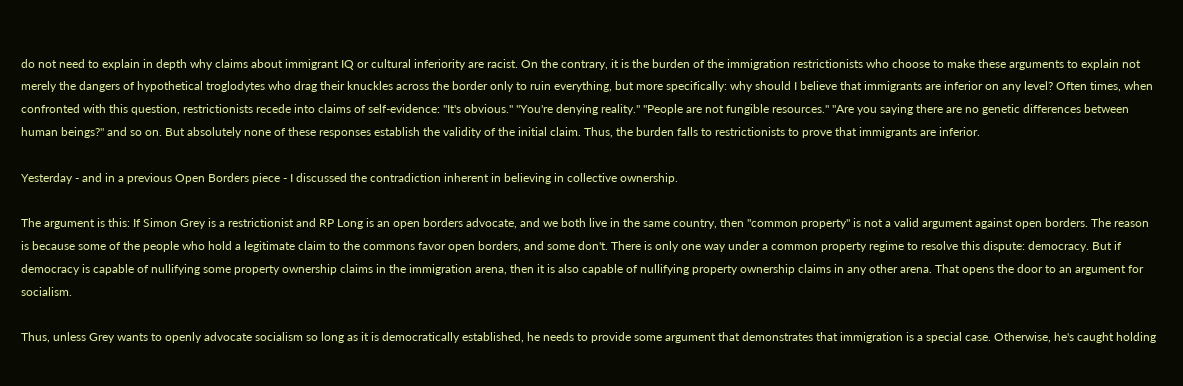do not need to explain in depth why claims about immigrant IQ or cultural inferiority are racist. On the contrary, it is the burden of the immigration restrictionists who choose to make these arguments to explain not merely the dangers of hypothetical troglodytes who drag their knuckles across the border only to ruin everything, but more specifically: why should I believe that immigrants are inferior on any level? Often times, when confronted with this question, restrictionists recede into claims of self-evidence: "It's obvious." "You're denying reality." "People are not fungible resources." "Are you saying there are no genetic differences between human beings?" and so on. But absolutely none of these responses establish the validity of the initial claim. Thus, the burden falls to restrictionists to prove that immigrants are inferior.

Yesterday - and in a previous Open Borders piece - I discussed the contradiction inherent in believing in collective ownership.

The argument is this: If Simon Grey is a restrictionist and RP Long is an open borders advocate, and we both live in the same country, then "common property" is not a valid argument against open borders. The reason is because some of the people who hold a legitimate claim to the commons favor open borders, and some don't. There is only one way under a common property regime to resolve this dispute: democracy. But if democracy is capable of nullifying some property ownership claims in the immigration arena, then it is also capable of nullifying property ownership claims in any other arena. That opens the door to an argument for socialism.

Thus, unless Grey wants to openly advocate socialism so long as it is democratically established, he needs to provide some argument that demonstrates that immigration is a special case. Otherwise, he's caught holding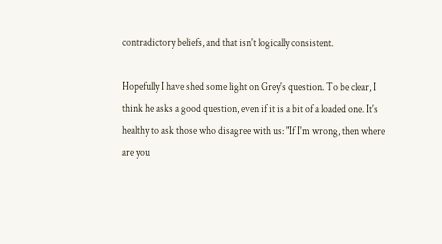contradictory beliefs, and that isn't logically consistent.

Hopefully I have shed some light on Grey's question. To be clear, I think he asks a good question, even if it is a bit of a loaded one. It's healthy to ask those who disagree with us: "If I'm wrong, then where are you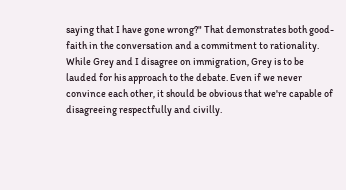saying that I have gone wrong?" That demonstrates both good-faith in the conversation and a commitment to rationality. While Grey and I disagree on immigration, Grey is to be lauded for his approach to the debate. Even if we never convince each other, it should be obvious that we're capable of disagreeing respectfully and civilly.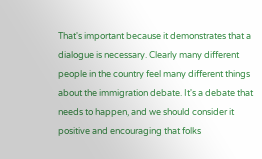That's important because it demonstrates that a dialogue is necessary. Clearly many different people in the country feel many different things about the immigration debate. It's a debate that needs to happen, and we should consider it positive and encouraging that folks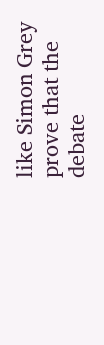like Simon Grey prove that the debate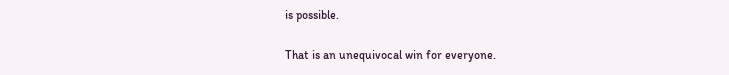is possible.

That is an unequivocal win for everyone.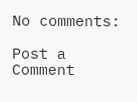No comments:

Post a Comment